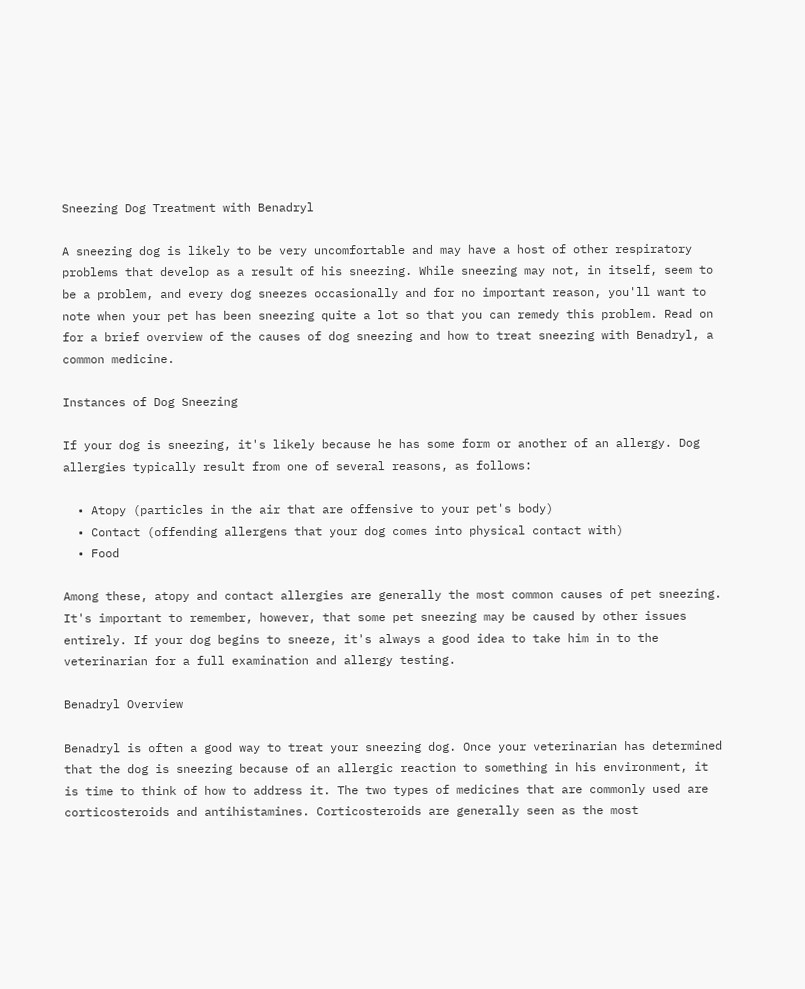Sneezing Dog Treatment with Benadryl

A sneezing dog is likely to be very uncomfortable and may have a host of other respiratory problems that develop as a result of his sneezing. While sneezing may not, in itself, seem to be a problem, and every dog sneezes occasionally and for no important reason, you'll want to note when your pet has been sneezing quite a lot so that you can remedy this problem. Read on for a brief overview of the causes of dog sneezing and how to treat sneezing with Benadryl, a common medicine.

Instances of Dog Sneezing

If your dog is sneezing, it's likely because he has some form or another of an allergy. Dog allergies typically result from one of several reasons, as follows:

  • Atopy (particles in the air that are offensive to your pet's body)
  • Contact (offending allergens that your dog comes into physical contact with)
  • Food

Among these, atopy and contact allergies are generally the most common causes of pet sneezing. It's important to remember, however, that some pet sneezing may be caused by other issues entirely. If your dog begins to sneeze, it's always a good idea to take him in to the veterinarian for a full examination and allergy testing.

Benadryl Overview

Benadryl is often a good way to treat your sneezing dog. Once your veterinarian has determined that the dog is sneezing because of an allergic reaction to something in his environment, it is time to think of how to address it. The two types of medicines that are commonly used are corticosteroids and antihistamines. Corticosteroids are generally seen as the most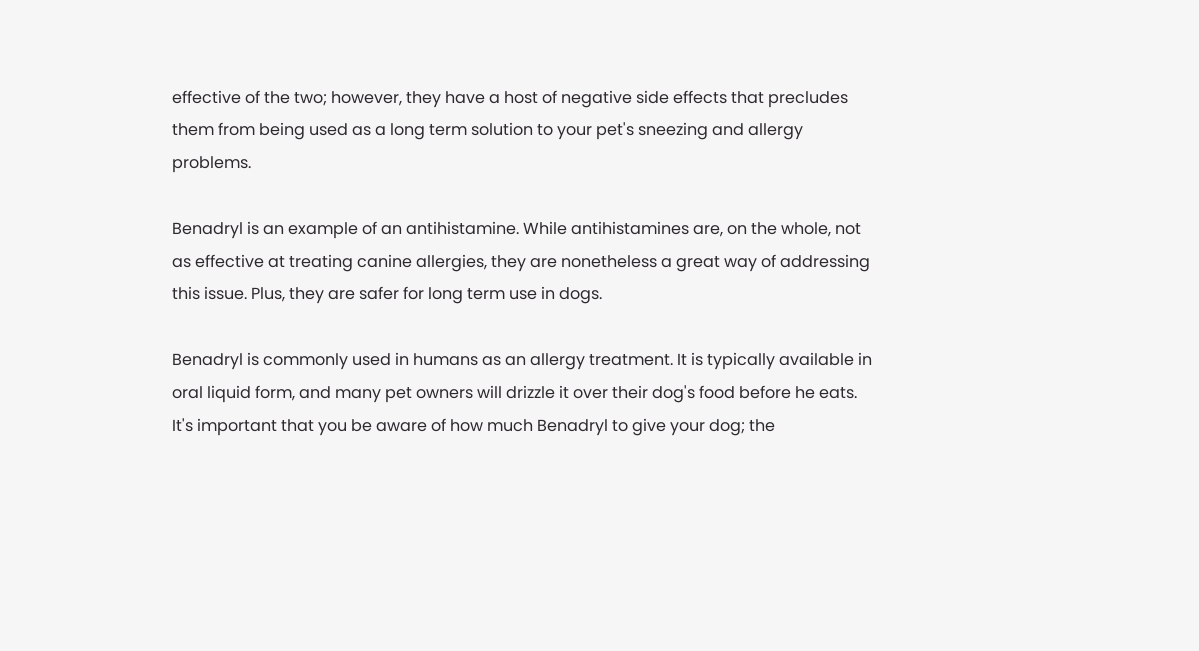effective of the two; however, they have a host of negative side effects that precludes them from being used as a long term solution to your pet's sneezing and allergy problems.

Benadryl is an example of an antihistamine. While antihistamines are, on the whole, not as effective at treating canine allergies, they are nonetheless a great way of addressing this issue. Plus, they are safer for long term use in dogs.

Benadryl is commonly used in humans as an allergy treatment. It is typically available in oral liquid form, and many pet owners will drizzle it over their dog's food before he eats. It's important that you be aware of how much Benadryl to give your dog; the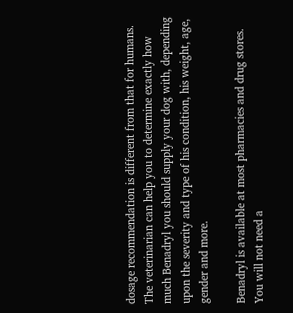dosage recommendation is different from that for humans. The veterinarian can help you to determine exactly how much Benadryl you should supply your dog with, depending upon the severity and type of his condition, his weight, age, gender and more.

Benadryl is available at most pharmacies and drug stores. You will not need a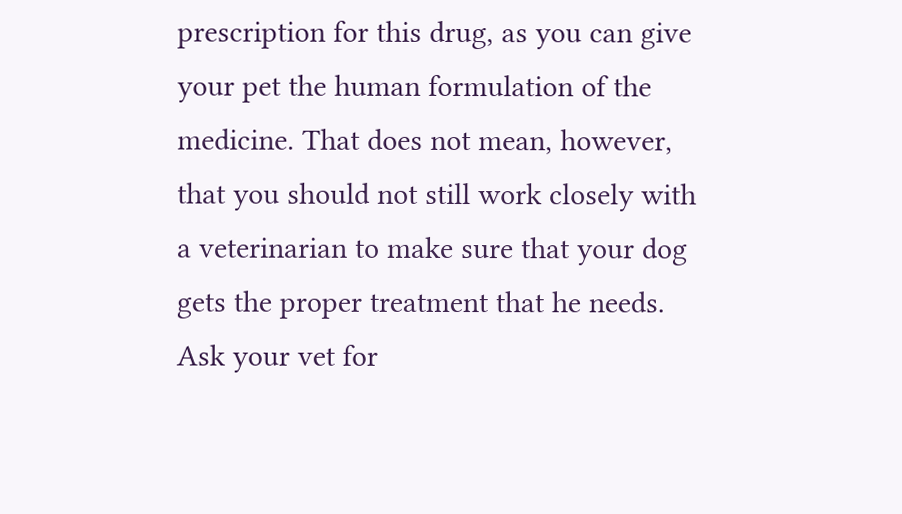prescription for this drug, as you can give your pet the human formulation of the medicine. That does not mean, however, that you should not still work closely with a veterinarian to make sure that your dog gets the proper treatment that he needs. Ask your vet for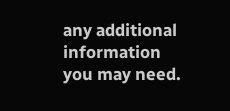any additional information you may need.